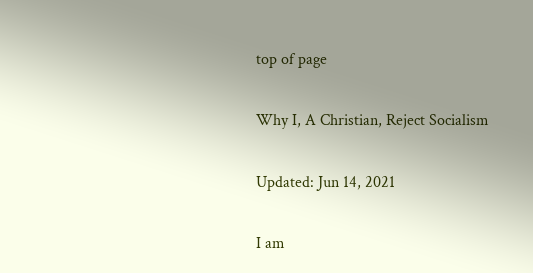top of page

Why I, A Christian, Reject Socialism

Updated: Jun 14, 2021

I am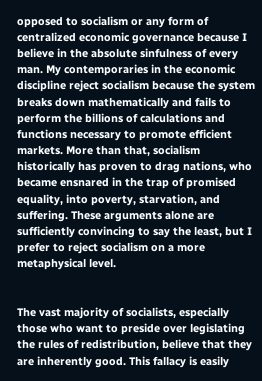opposed to socialism or any form of centralized economic governance because I believe in the absolute sinfulness of every man. My contemporaries in the economic discipline reject socialism because the system breaks down mathematically and fails to perform the billions of calculations and functions necessary to promote efficient markets. More than that, socialism historically has proven to drag nations, who became ensnared in the trap of promised equality, into poverty, starvation, and suffering. These arguments alone are sufficiently convincing to say the least, but I prefer to reject socialism on a more metaphysical level.


The vast majority of socialists, especially those who want to preside over legislating the rules of redistribution, believe that they are inherently good. This fallacy is easily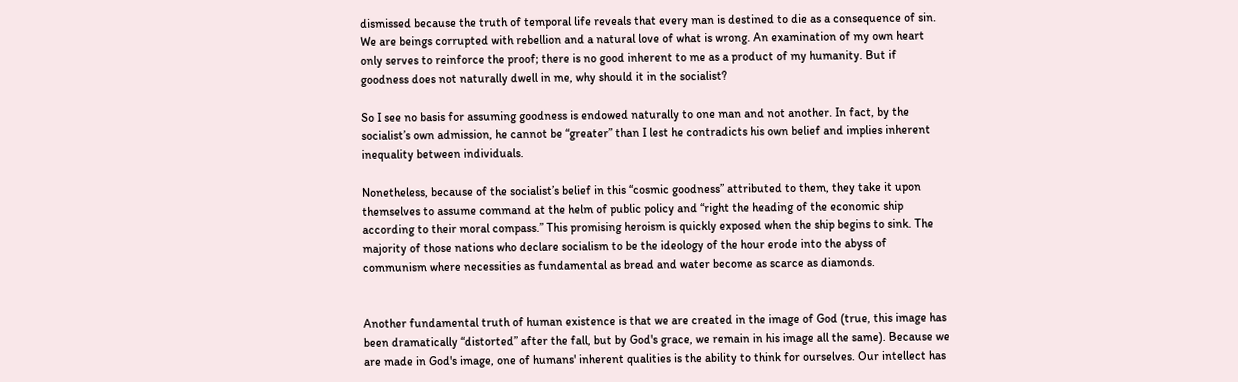dismissed because the truth of temporal life reveals that every man is destined to die as a consequence of sin. We are beings corrupted with rebellion and a natural love of what is wrong. An examination of my own heart only serves to reinforce the proof; there is no good inherent to me as a product of my humanity. But if goodness does not naturally dwell in me, why should it in the socialist?

So I see no basis for assuming goodness is endowed naturally to one man and not another. In fact, by the socialist’s own admission, he cannot be “greater” than I lest he contradicts his own belief and implies inherent inequality between individuals.

Nonetheless, because of the socialist’s belief in this “cosmic goodness” attributed to them, they take it upon themselves to assume command at the helm of public policy and “right the heading of the economic ship according to their moral compass.” This promising heroism is quickly exposed when the ship begins to sink. The majority of those nations who declare socialism to be the ideology of the hour erode into the abyss of communism where necessities as fundamental as bread and water become as scarce as diamonds.


Another fundamental truth of human existence is that we are created in the image of God (true, this image has been dramatically “distorted” after the fall, but by God's grace, we remain in his image all the same). Because we are made in God's image, one of humans' inherent qualities is the ability to think for ourselves. Our intellect has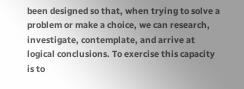been designed so that, when trying to solve a problem or make a choice, we can research, investigate, contemplate, and arrive at logical conclusions. To exercise this capacity is to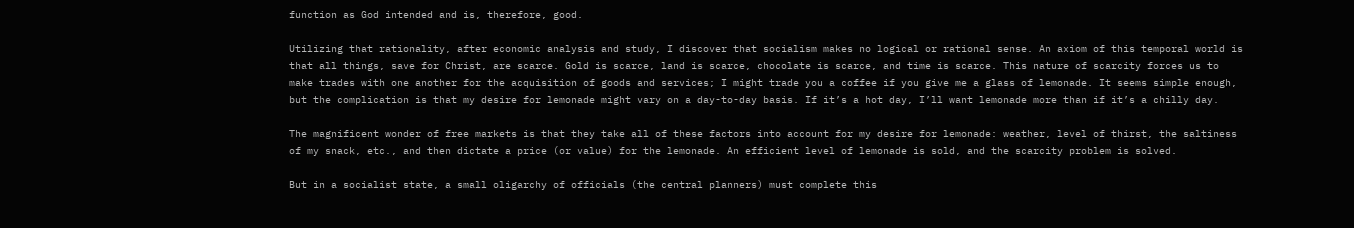function as God intended and is, therefore, good.

Utilizing that rationality, after economic analysis and study, I discover that socialism makes no logical or rational sense. An axiom of this temporal world is that all things, save for Christ, are scarce. Gold is scarce, land is scarce, chocolate is scarce, and time is scarce. This nature of scarcity forces us to make trades with one another for the acquisition of goods and services; I might trade you a coffee if you give me a glass of lemonade. It seems simple enough, but the complication is that my desire for lemonade might vary on a day-to-day basis. If it’s a hot day, I’ll want lemonade more than if it’s a chilly day.

The magnificent wonder of free markets is that they take all of these factors into account for my desire for lemonade: weather, level of thirst, the saltiness of my snack, etc., and then dictate a price (or value) for the lemonade. An efficient level of lemonade is sold, and the scarcity problem is solved.

But in a socialist state, a small oligarchy of officials (the central planners) must complete this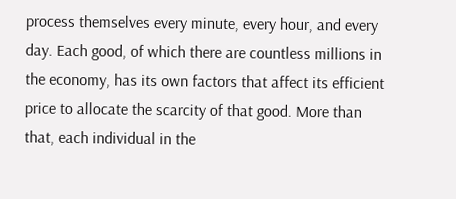process themselves every minute, every hour, and every day. Each good, of which there are countless millions in the economy, has its own factors that affect its efficient price to allocate the scarcity of that good. More than that, each individual in the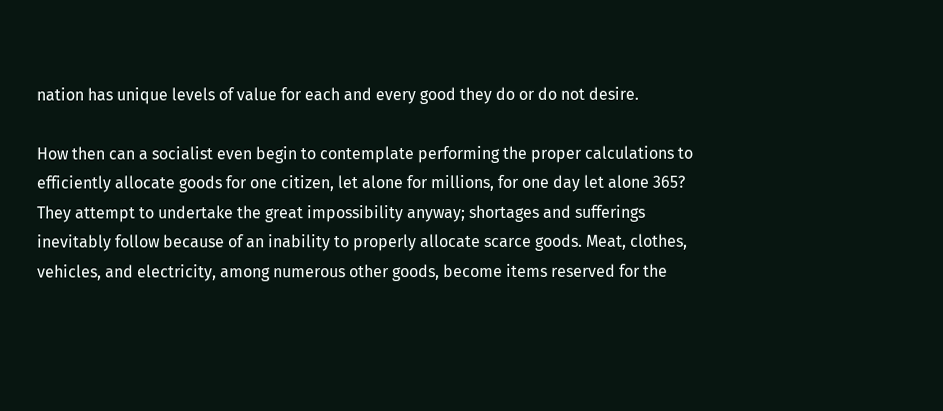nation has unique levels of value for each and every good they do or do not desire.

How then can a socialist even begin to contemplate performing the proper calculations to efficiently allocate goods for one citizen, let alone for millions, for one day let alone 365? They attempt to undertake the great impossibility anyway; shortages and sufferings inevitably follow because of an inability to properly allocate scarce goods. Meat, clothes, vehicles, and electricity, among numerous other goods, become items reserved for the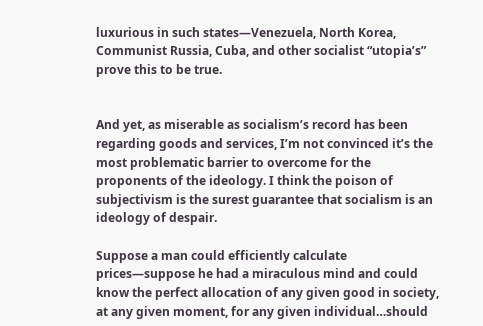luxurious in such states—Venezuela, North Korea, Communist Russia, Cuba, and other socialist “utopia’s” prove this to be true.


And yet, as miserable as socialism’s record has been regarding goods and services, I’m not convinced it’s the most problematic barrier to overcome for the proponents of the ideology. I think the poison of subjectivism is the surest guarantee that socialism is an ideology of despair.

Suppose a man could efficiently calculate prices—suppose he had a miraculous mind and could know the perfect allocation of any given good in society, at any given moment, for any given individual…should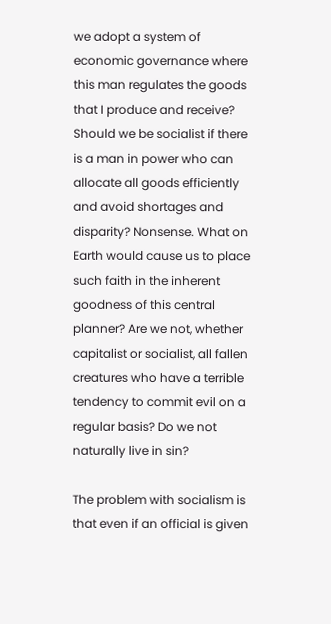we adopt a system of economic governance where this man regulates the goods that I produce and receive? Should we be socialist if there is a man in power who can allocate all goods efficiently and avoid shortages and disparity? Nonsense. What on Earth would cause us to place such faith in the inherent goodness of this central planner? Are we not, whether capitalist or socialist, all fallen creatures who have a terrible tendency to commit evil on a regular basis? Do we not naturally live in sin?

The problem with socialism is that even if an official is given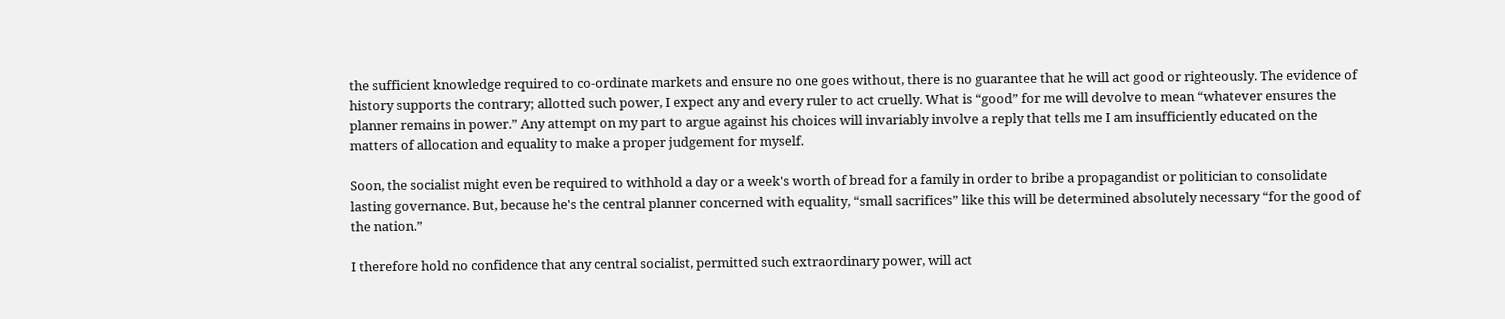the sufficient knowledge required to co-ordinate markets and ensure no one goes without, there is no guarantee that he will act good or righteously. The evidence of history supports the contrary; allotted such power, I expect any and every ruler to act cruelly. What is “good” for me will devolve to mean “whatever ensures the planner remains in power.” Any attempt on my part to argue against his choices will invariably involve a reply that tells me I am insufficiently educated on the matters of allocation and equality to make a proper judgement for myself.

Soon, the socialist might even be required to withhold a day or a week's worth of bread for a family in order to bribe a propagandist or politician to consolidate lasting governance. But, because he's the central planner concerned with equality, “small sacrifices” like this will be determined absolutely necessary “for the good of the nation.”

I therefore hold no confidence that any central socialist, permitted such extraordinary power, will act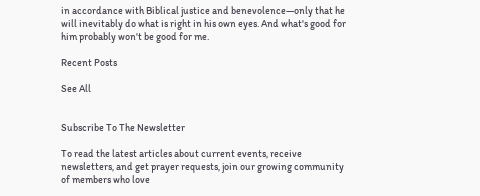in accordance with Biblical justice and benevolence—only that he will inevitably do what is right in his own eyes. And what's good for him probably won't be good for me.

Recent Posts

See All


Subscribe To The Newsletter

To read the latest articles about current events, receive newsletters, and get prayer requests, join our growing community of members who love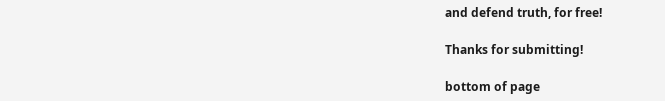and defend truth, for free!

Thanks for submitting!

bottom of page